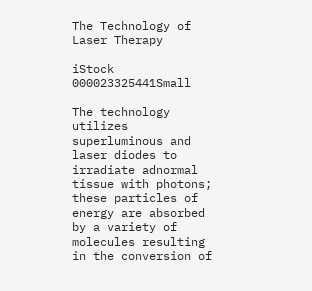The Technology of Laser Therapy

iStock 000023325441Small

The technology utilizes superluminous and laser diodes to irradiate adnormal tissue with photons; these particles of energy are absorbed by a variety of molecules resulting in the conversion of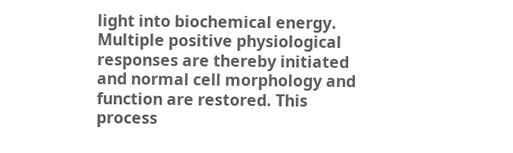light into biochemical energy. Multiple positive physiological responses are thereby initiated and normal cell morphology and function are restored. This process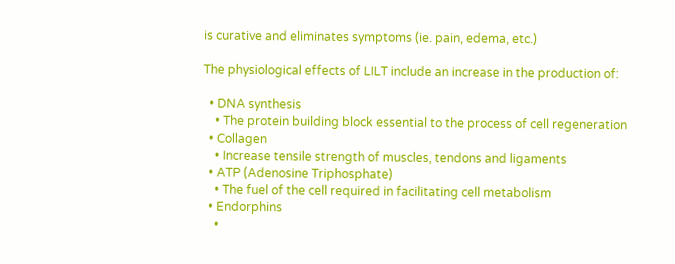is curative and eliminates symptoms (ie. pain, edema, etc.)

The physiological effects of LILT include an increase in the production of:

  • DNA synthesis
    • The protein building block essential to the process of cell regeneration
  • Collagen
    • Increase tensile strength of muscles, tendons and ligaments
  • ATP (Adenosine Triphosphate)
    • The fuel of the cell required in facilitating cell metabolism
  • Endorphins
    •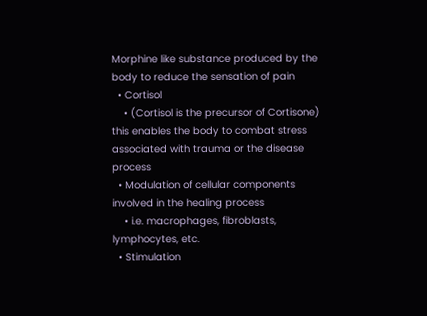Morphine like substance produced by the body to reduce the sensation of pain
  • Cortisol
    • (Cortisol is the precursor of Cortisone) this enables the body to combat stress associated with trauma or the disease process
  • Modulation of cellular components involved in the healing process
    • i.e. macrophages, fibroblasts, lymphocytes, etc.
  • Stimulation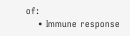of:
    • Immune response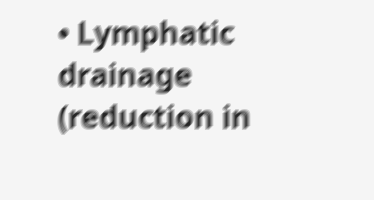• Lymphatic drainage (reduction in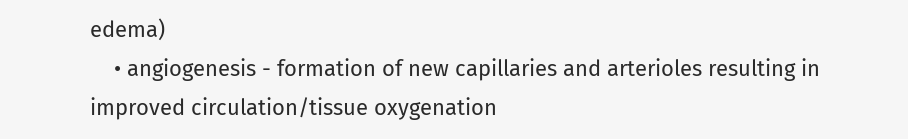edema)
    • angiogenesis - formation of new capillaries and arterioles resulting in improved circulation/tissue oxygenation